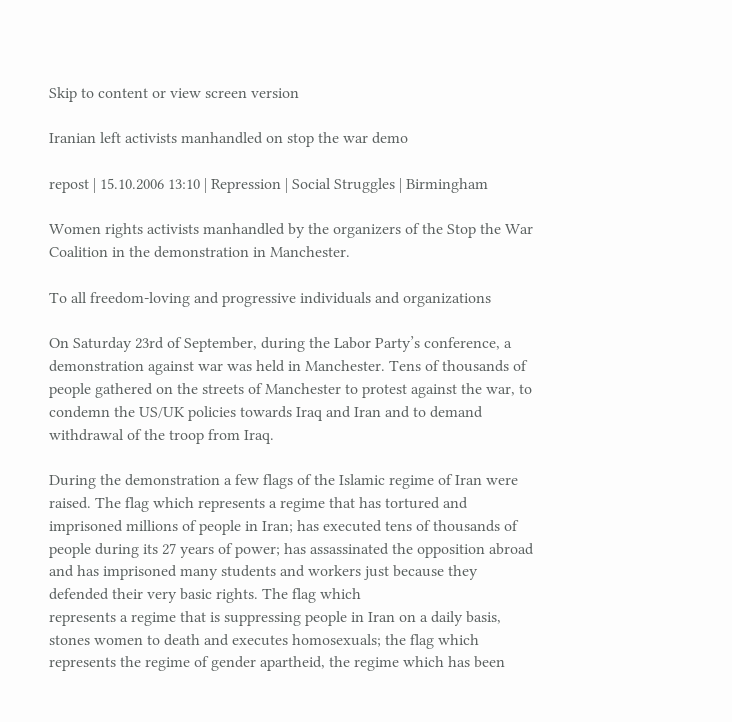Skip to content or view screen version

Iranian left activists manhandled on stop the war demo

repost | 15.10.2006 13:10 | Repression | Social Struggles | Birmingham

Women rights activists manhandled by the organizers of the Stop the War Coalition in the demonstration in Manchester.

To all freedom-loving and progressive individuals and organizations

On Saturday 23rd of September, during the Labor Party’s conference, a demonstration against war was held in Manchester. Tens of thousands of people gathered on the streets of Manchester to protest against the war, to condemn the US/UK policies towards Iraq and Iran and to demand withdrawal of the troop from Iraq.

During the demonstration a few flags of the Islamic regime of Iran were raised. The flag which represents a regime that has tortured and imprisoned millions of people in Iran; has executed tens of thousands of people during its 27 years of power; has assassinated the opposition abroad and has imprisoned many students and workers just because they defended their very basic rights. The flag which
represents a regime that is suppressing people in Iran on a daily basis, stones women to death and executes homosexuals; the flag which represents the regime of gender apartheid, the regime which has been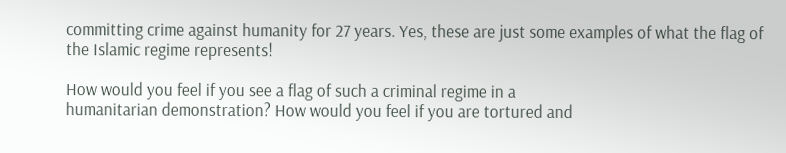committing crime against humanity for 27 years. Yes, these are just some examples of what the flag of the Islamic regime represents!

How would you feel if you see a flag of such a criminal regime in a
humanitarian demonstration? How would you feel if you are tortured and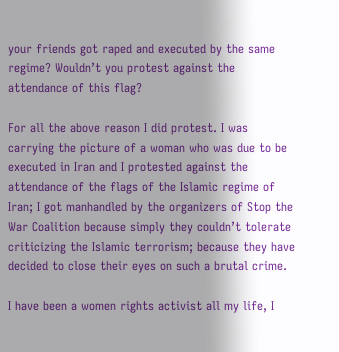your friends got raped and executed by the same regime? Wouldn’t you protest against the attendance of this flag?

For all the above reason I did protest. I was carrying the picture of a woman who was due to be executed in Iran and I protested against the attendance of the flags of the Islamic regime of Iran; I got manhandled by the organizers of Stop the War Coalition because simply they couldn’t tolerate criticizing the Islamic terrorism; because they have decided to close their eyes on such a brutal crime.

I have been a women rights activist all my life, I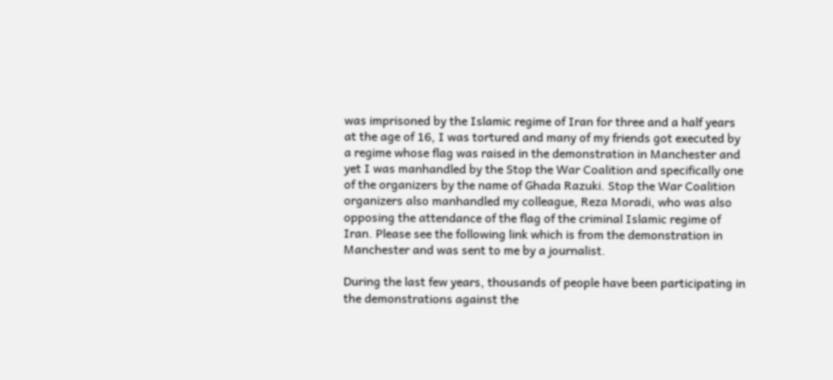was imprisoned by the Islamic regime of Iran for three and a half years at the age of 16, I was tortured and many of my friends got executed by a regime whose flag was raised in the demonstration in Manchester and yet I was manhandled by the Stop the War Coalition and specifically one of the organizers by the name of Ghada Razuki. Stop the War Coalition organizers also manhandled my colleague, Reza Moradi, who was also opposing the attendance of the flag of the criminal Islamic regime of
Iran. Please see the following link which is from the demonstration in Manchester and was sent to me by a journalist.

During the last few years, thousands of people have been participating in the demonstrations against the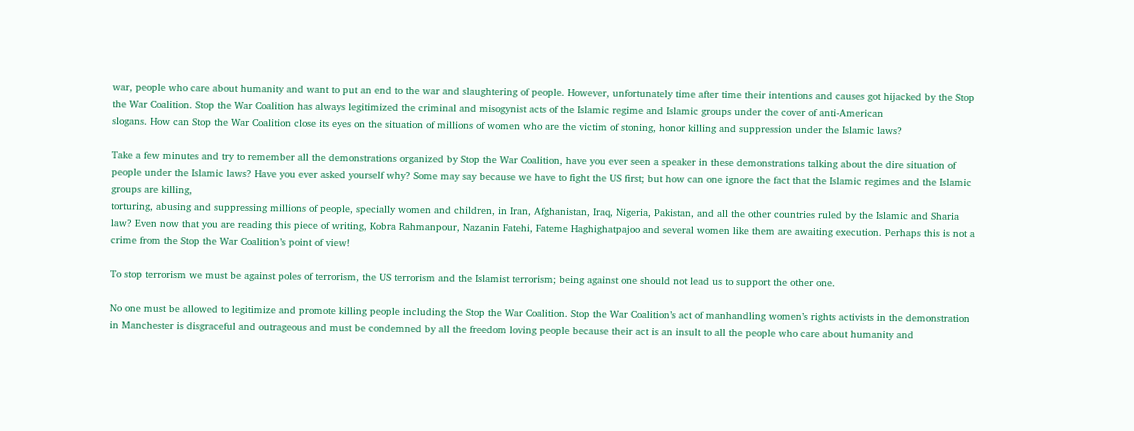war, people who care about humanity and want to put an end to the war and slaughtering of people. However, unfortunately time after time their intentions and causes got hijacked by the Stop the War Coalition. Stop the War Coalition has always legitimized the criminal and misogynist acts of the Islamic regime and Islamic groups under the cover of anti-American
slogans. How can Stop the War Coalition close its eyes on the situation of millions of women who are the victim of stoning, honor killing and suppression under the Islamic laws?

Take a few minutes and try to remember all the demonstrations organized by Stop the War Coalition, have you ever seen a speaker in these demonstrations talking about the dire situation of people under the Islamic laws? Have you ever asked yourself why? Some may say because we have to fight the US first; but how can one ignore the fact that the Islamic regimes and the Islamic groups are killing,
torturing, abusing and suppressing millions of people, specially women and children, in Iran, Afghanistan, Iraq, Nigeria, Pakistan, and all the other countries ruled by the Islamic and Sharia law? Even now that you are reading this piece of writing, Kobra Rahmanpour, Nazanin Fatehi, Fateme Haghighatpajoo and several women like them are awaiting execution. Perhaps this is not a crime from the Stop the War Coalition’s point of view!

To stop terrorism we must be against poles of terrorism, the US terrorism and the Islamist terrorism; being against one should not lead us to support the other one.

No one must be allowed to legitimize and promote killing people including the Stop the War Coalition. Stop the War Coalition’s act of manhandling women’s rights activists in the demonstration in Manchester is disgraceful and outrageous and must be condemned by all the freedom loving people because their act is an insult to all the people who care about humanity and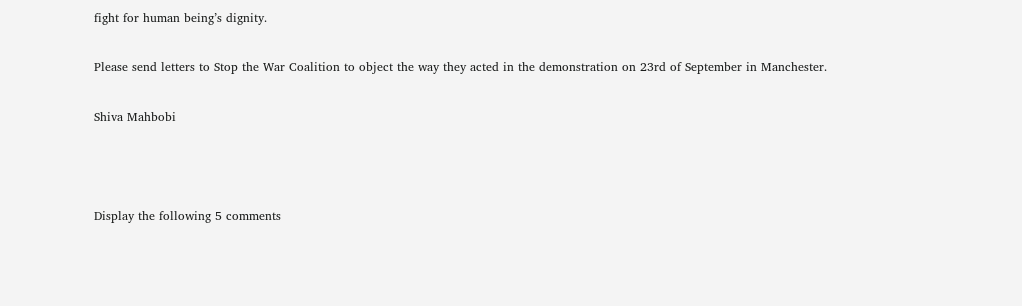fight for human being’s dignity.

Please send letters to Stop the War Coalition to object the way they acted in the demonstration on 23rd of September in Manchester.

Shiva Mahbobi



Display the following 5 comments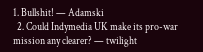1. Bullshit! — Adamski
  2. Could Indymedia UK make its pro-war mission any clearer? — twilight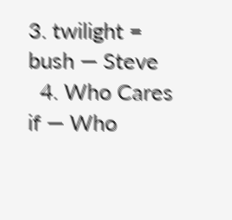3. twilight = bush — Steve
  4. Who Cares if — Who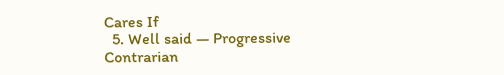Cares If
  5. Well said — Progressive Contrarian